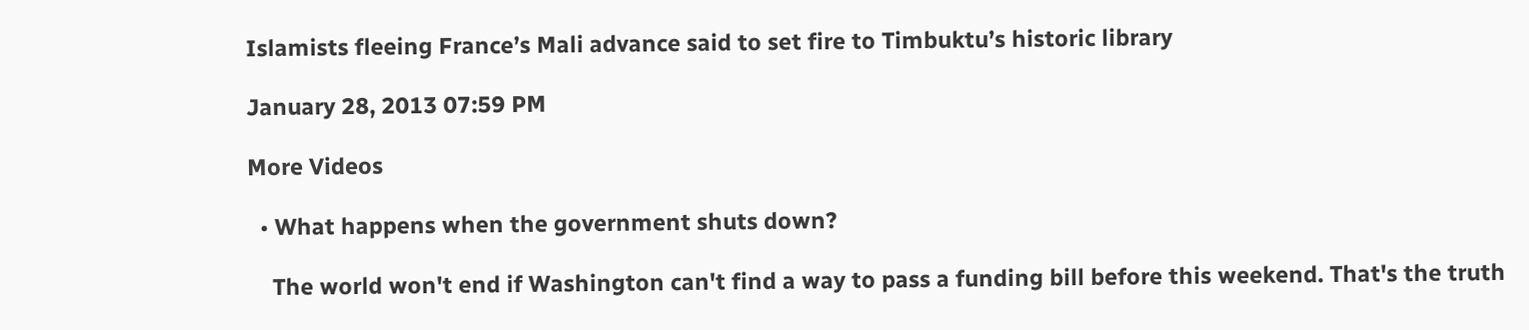Islamists fleeing France’s Mali advance said to set fire to Timbuktu’s historic library

January 28, 2013 07:59 PM

More Videos

  • What happens when the government shuts down?

    The world won't end if Washington can't find a way to pass a funding bill before this weekend. That's the truth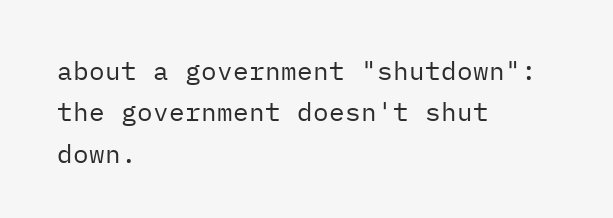about a government "shutdown": the government doesn't shut down.